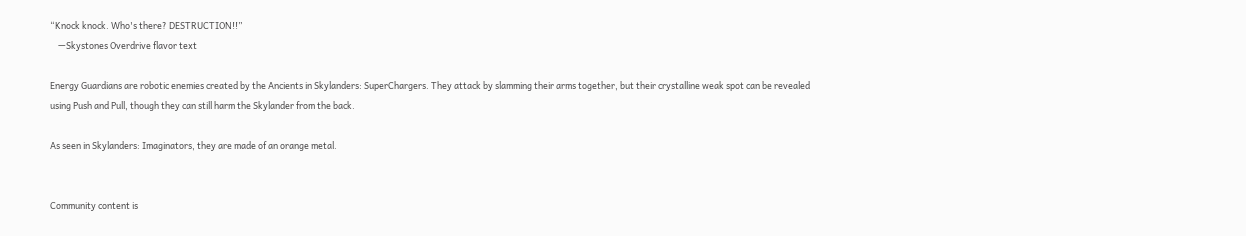“Knock knock. Who's there? DESTRUCTION!!”
    —Skystones Overdrive flavor text

Energy Guardians are robotic enemies created by the Ancients in Skylanders: SuperChargers. They attack by slamming their arms together, but their crystalline weak spot can be revealed using Push and Pull, though they can still harm the Skylander from the back.

As seen in Skylanders: Imaginators, they are made of an orange metal.


Community content is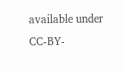available under CC-BY-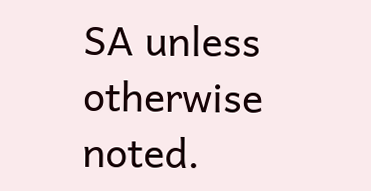SA unless otherwise noted.